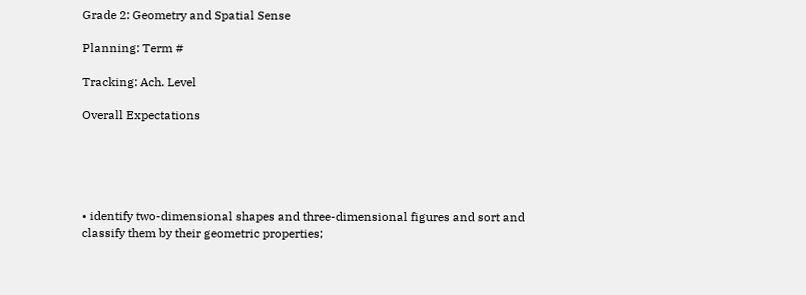Grade 2: Geometry and Spatial Sense

Planning: Term #

Tracking: Ach. Level

Overall Expectations





• identify two-dimensional shapes and three-dimensional figures and sort and classify them by their geometric properties;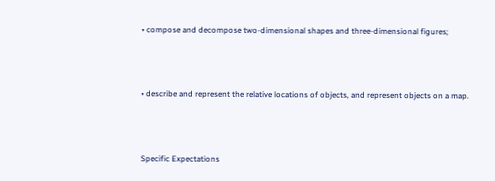• compose and decompose two-dimensional shapes and three-dimensional figures;





• describe and represent the relative locations of objects, and represent objects on a map.





Specific Expectations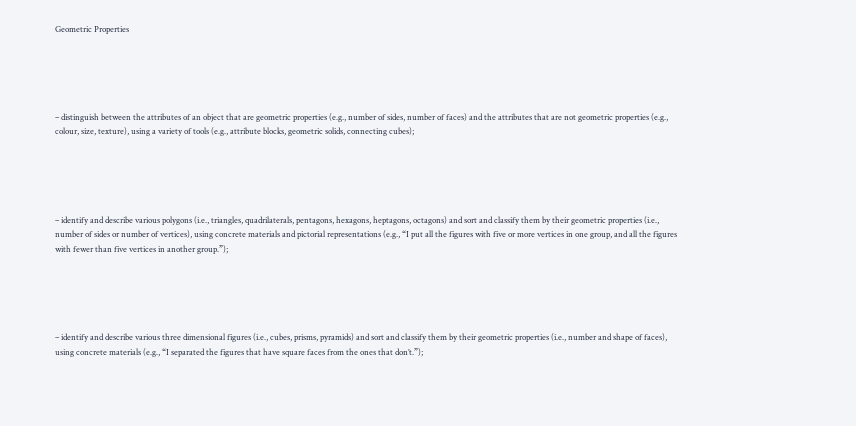Geometric Properties





– distinguish between the attributes of an object that are geometric properties (e.g., number of sides, number of faces) and the attributes that are not geometric properties (e.g., colour, size, texture), using a variety of tools (e.g., attribute blocks, geometric solids, connecting cubes);





– identify and describe various polygons (i.e., triangles, quadrilaterals, pentagons, hexagons, heptagons, octagons) and sort and classify them by their geometric properties (i.e., number of sides or number of vertices), using concrete materials and pictorial representations (e.g., “I put all the figures with five or more vertices in one group, and all the figures with fewer than five vertices in another group.”);





– identify and describe various three dimensional figures (i.e., cubes, prisms, pyramids) and sort and classify them by their geometric properties (i.e., number and shape of faces), using concrete materials (e.g., “I separated the figures that have square faces from the ones that don’t.”);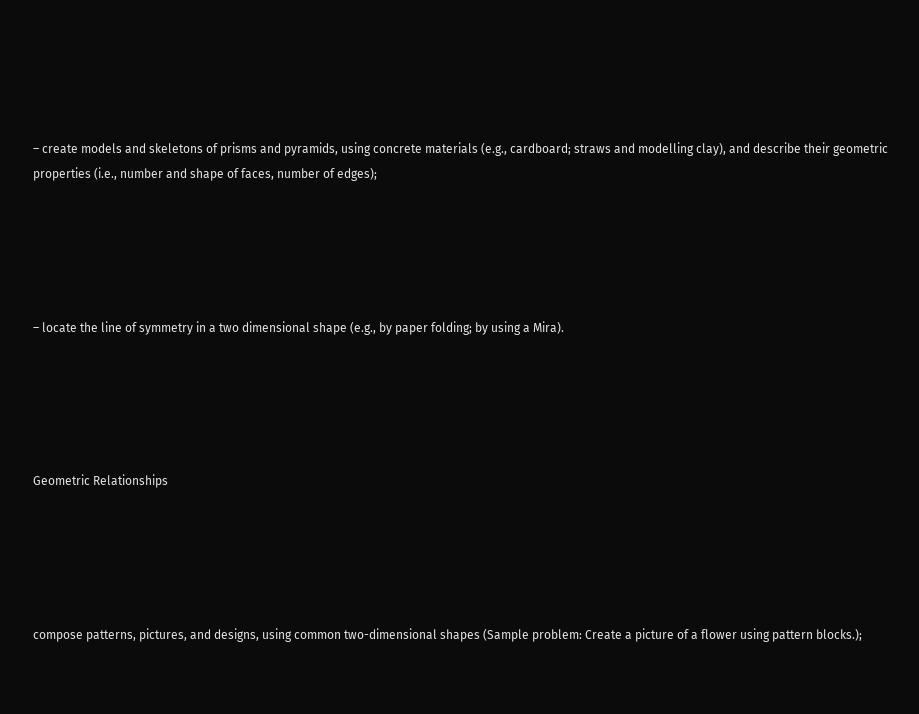– create models and skeletons of prisms and pyramids, using concrete materials (e.g., cardboard; straws and modelling clay), and describe their geometric properties (i.e., number and shape of faces, number of edges);





– locate the line of symmetry in a two dimensional shape (e.g., by paper folding; by using a Mira).





Geometric Relationships





compose patterns, pictures, and designs, using common two-dimensional shapes (Sample problem: Create a picture of a flower using pattern blocks.);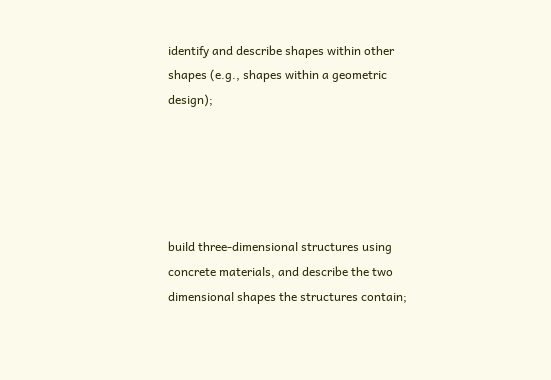identify and describe shapes within other shapes (e.g., shapes within a geometric design);





build three-dimensional structures using concrete materials, and describe the two dimensional shapes the structures contain;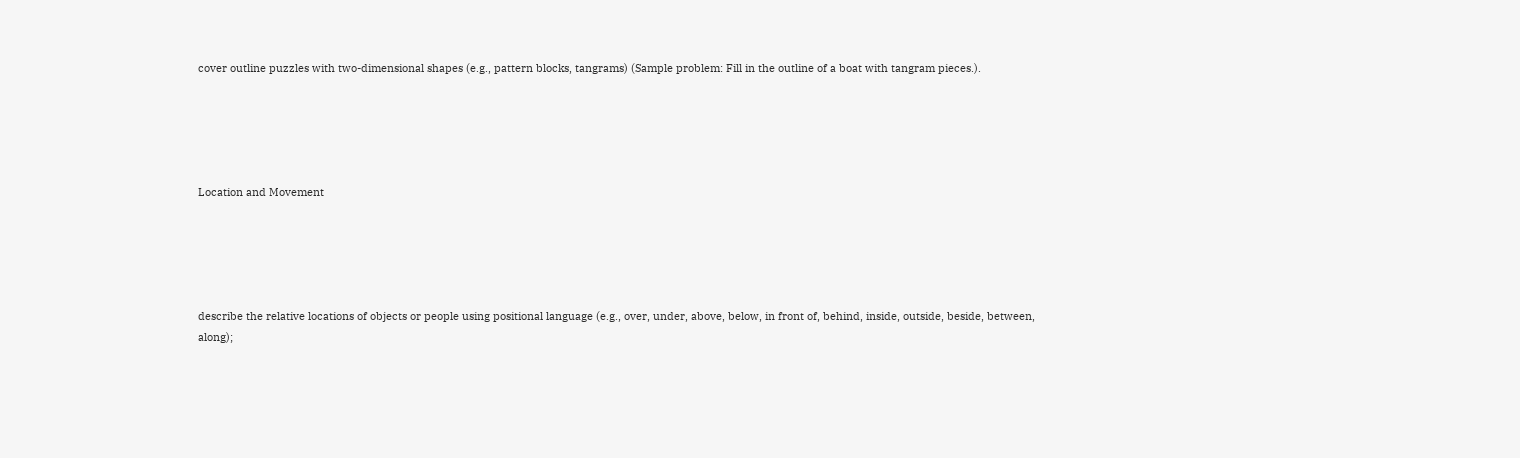cover outline puzzles with two-dimensional shapes (e.g., pattern blocks, tangrams) (Sample problem: Fill in the outline of a boat with tangram pieces.).





Location and Movement





describe the relative locations of objects or people using positional language (e.g., over, under, above, below, in front of, behind, inside, outside, beside, between, along);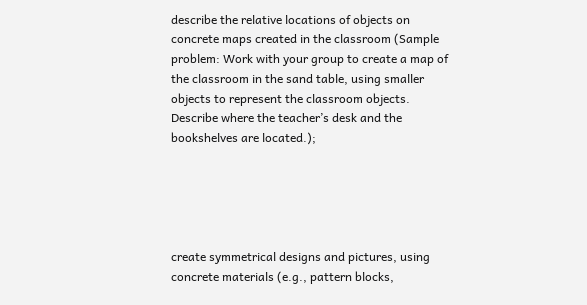describe the relative locations of objects on concrete maps created in the classroom (Sample problem: Work with your group to create a map of the classroom in the sand table, using smaller objects to represent the classroom objects. Describe where the teacher’s desk and the bookshelves are located.);





create symmetrical designs and pictures, using concrete materials (e.g., pattern blocks,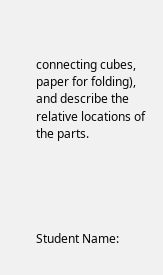connecting cubes, paper for folding), and describe the relative locations of the parts.





Student Name: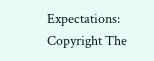Expectations: Copyright The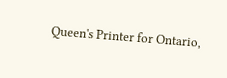Queen's Printer for Ontario,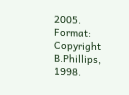2005.  Format: Copyright B.Phillips, 1998.